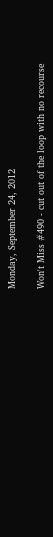Monday, September 24, 2012

Won't Miss #490 - cut out of the loop with no recourse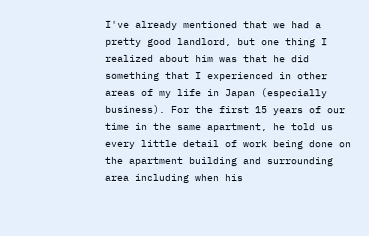I've already mentioned that we had a pretty good landlord, but one thing I realized about him was that he did something that I experienced in other areas of my life in Japan (especially business). For the first 15 years of our time in the same apartment, he told us every little detail of work being done on the apartment building and surrounding area including when his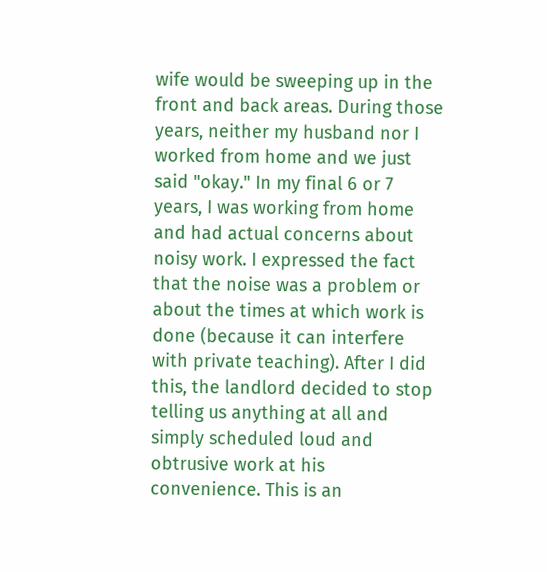wife would be sweeping up in the front and back areas. During those years, neither my husband nor I worked from home and we just said "okay." In my final 6 or 7 years, I was working from home and had actual concerns about noisy work. I expressed the fact that the noise was a problem or about the times at which work is done (because it can interfere with private teaching). After I did this, the landlord decided to stop telling us anything at all and simply scheduled loud and obtrusive work at his convenience. This is an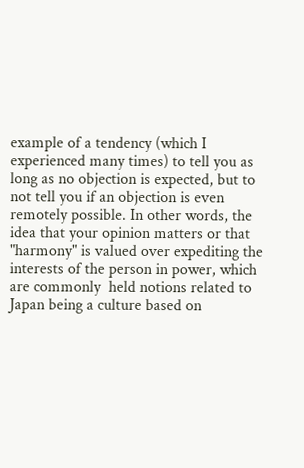example of a tendency (which I experienced many times) to tell you as long as no objection is expected, but to not tell you if an objection is even remotely possible. In other words, the idea that your opinion matters or that "harmony" is valued over expediting the interests of the person in power, which are commonly  held notions related to Japan being a culture based on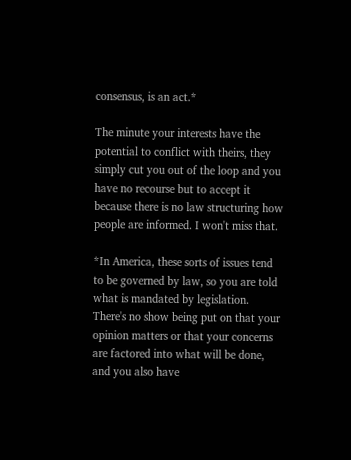consensus, is an act.*

The minute your interests have the potential to conflict with theirs, they simply cut you out of the loop and you have no recourse but to accept it because there is no law structuring how people are informed. I won't miss that.

*In America, these sorts of issues tend to be governed by law, so you are told what is mandated by legislation. There's no show being put on that your opinion matters or that your concerns are factored into what will be done, and you also have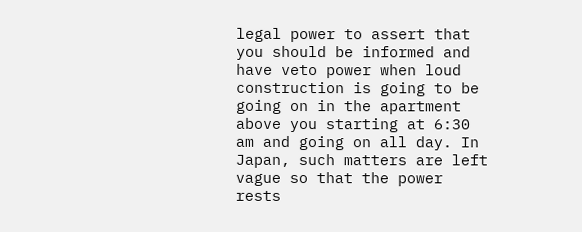legal power to assert that you should be informed and have veto power when loud construction is going to be going on in the apartment above you starting at 6:30 am and going on all day. In Japan, such matters are left vague so that the power rests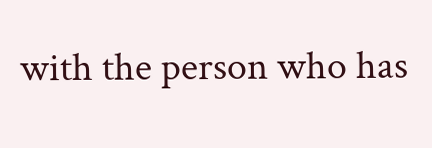with the person who has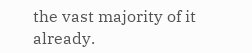the vast majority of it already.